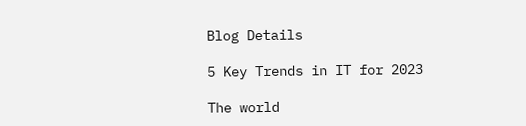Blog Details

5 Key Trends in IT for 2023

The world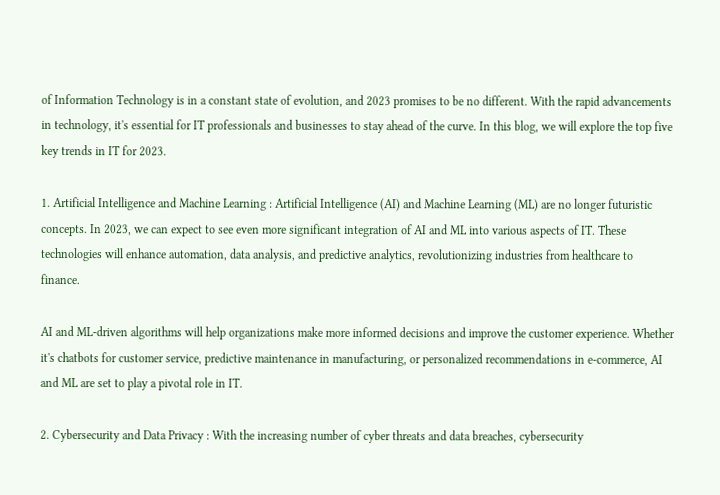of Information Technology is in a constant state of evolution, and 2023 promises to be no different. With the rapid advancements in technology, it's essential for IT professionals and businesses to stay ahead of the curve. In this blog, we will explore the top five key trends in IT for 2023.

1. Artificial Intelligence and Machine Learning : Artificial Intelligence (AI) and Machine Learning (ML) are no longer futuristic concepts. In 2023, we can expect to see even more significant integration of AI and ML into various aspects of IT. These technologies will enhance automation, data analysis, and predictive analytics, revolutionizing industries from healthcare to finance.

AI and ML-driven algorithms will help organizations make more informed decisions and improve the customer experience. Whether it's chatbots for customer service, predictive maintenance in manufacturing, or personalized recommendations in e-commerce, AI and ML are set to play a pivotal role in IT.

2. Cybersecurity and Data Privacy : With the increasing number of cyber threats and data breaches, cybersecurity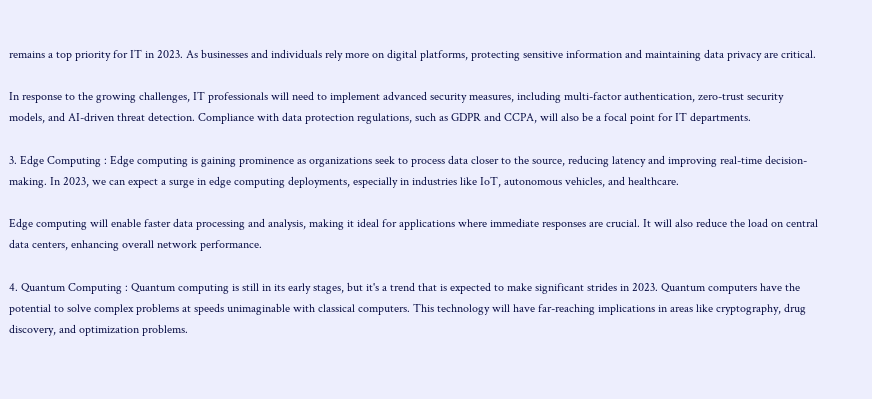remains a top priority for IT in 2023. As businesses and individuals rely more on digital platforms, protecting sensitive information and maintaining data privacy are critical.

In response to the growing challenges, IT professionals will need to implement advanced security measures, including multi-factor authentication, zero-trust security models, and AI-driven threat detection. Compliance with data protection regulations, such as GDPR and CCPA, will also be a focal point for IT departments.

3. Edge Computing : Edge computing is gaining prominence as organizations seek to process data closer to the source, reducing latency and improving real-time decision-making. In 2023, we can expect a surge in edge computing deployments, especially in industries like IoT, autonomous vehicles, and healthcare.

Edge computing will enable faster data processing and analysis, making it ideal for applications where immediate responses are crucial. It will also reduce the load on central data centers, enhancing overall network performance.

4. Quantum Computing : Quantum computing is still in its early stages, but it's a trend that is expected to make significant strides in 2023. Quantum computers have the potential to solve complex problems at speeds unimaginable with classical computers. This technology will have far-reaching implications in areas like cryptography, drug discovery, and optimization problems.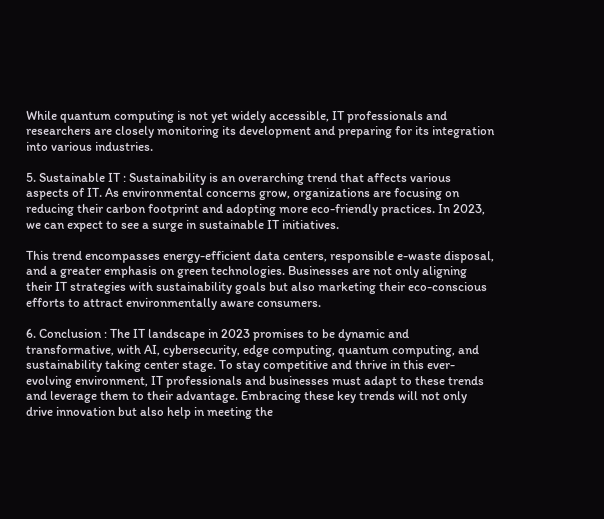While quantum computing is not yet widely accessible, IT professionals and researchers are closely monitoring its development and preparing for its integration into various industries.

5. Sustainable IT : Sustainability is an overarching trend that affects various aspects of IT. As environmental concerns grow, organizations are focusing on reducing their carbon footprint and adopting more eco-friendly practices. In 2023, we can expect to see a surge in sustainable IT initiatives.

This trend encompasses energy-efficient data centers, responsible e-waste disposal, and a greater emphasis on green technologies. Businesses are not only aligning their IT strategies with sustainability goals but also marketing their eco-conscious efforts to attract environmentally aware consumers.

6. Conclusion : The IT landscape in 2023 promises to be dynamic and transformative, with AI, cybersecurity, edge computing, quantum computing, and sustainability taking center stage. To stay competitive and thrive in this ever-evolving environment, IT professionals and businesses must adapt to these trends and leverage them to their advantage. Embracing these key trends will not only drive innovation but also help in meeting the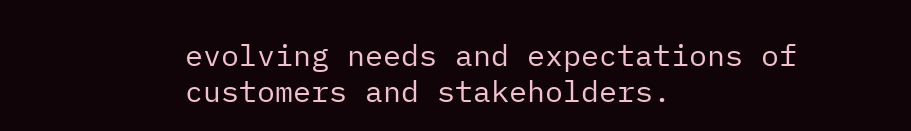evolving needs and expectations of customers and stakeholders.